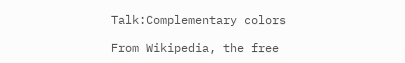Talk:Complementary colors

From Wikipedia, the free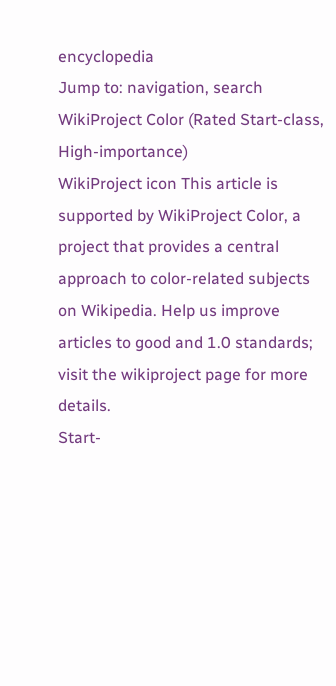encyclopedia
Jump to: navigation, search
WikiProject Color (Rated Start-class, High-importance)
WikiProject icon This article is supported by WikiProject Color, a project that provides a central approach to color-related subjects on Wikipedia. Help us improve articles to good and 1.0 standards; visit the wikiproject page for more details.
Start-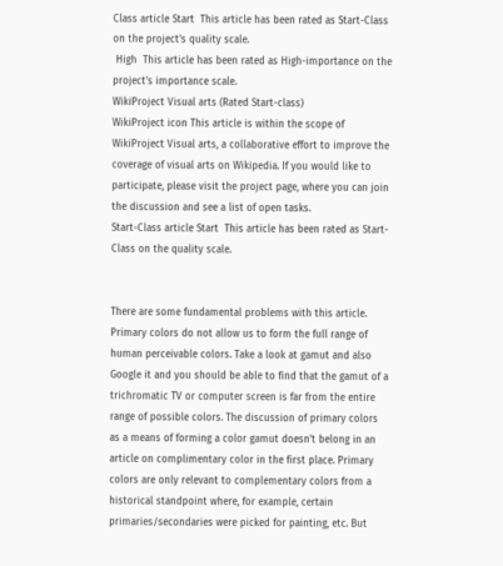Class article Start  This article has been rated as Start-Class on the project's quality scale.
 High  This article has been rated as High-importance on the project's importance scale.
WikiProject Visual arts (Rated Start-class)
WikiProject icon This article is within the scope of WikiProject Visual arts, a collaborative effort to improve the coverage of visual arts on Wikipedia. If you would like to participate, please visit the project page, where you can join the discussion and see a list of open tasks.
Start-Class article Start  This article has been rated as Start-Class on the quality scale.


There are some fundamental problems with this article. Primary colors do not allow us to form the full range of human perceivable colors. Take a look at gamut and also Google it and you should be able to find that the gamut of a trichromatic TV or computer screen is far from the entire range of possible colors. The discussion of primary colors as a means of forming a color gamut doesn't belong in an article on complimentary color in the first place. Primary colors are only relevant to complementary colors from a historical standpoint where, for example, certain primaries/secondaries were picked for painting, etc. But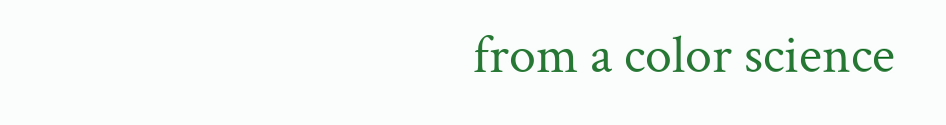from a color science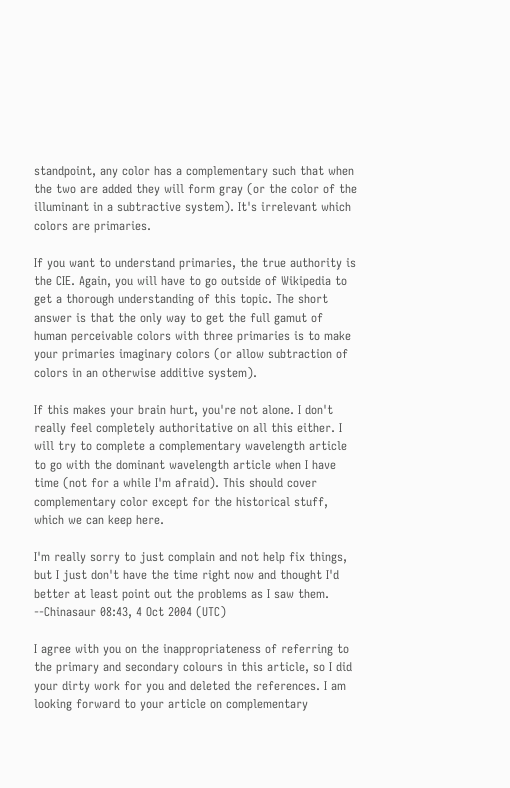standpoint, any color has a complementary such that when the two are added they will form gray (or the color of the illuminant in a subtractive system). It's irrelevant which colors are primaries.

If you want to understand primaries, the true authority is the CIE. Again, you will have to go outside of Wikipedia to get a thorough understanding of this topic. The short answer is that the only way to get the full gamut of human perceivable colors with three primaries is to make your primaries imaginary colors (or allow subtraction of colors in an otherwise additive system).

If this makes your brain hurt, you're not alone. I don't really feel completely authoritative on all this either. I will try to complete a complementary wavelength article to go with the dominant wavelength article when I have time (not for a while I'm afraid). This should cover complementary color except for the historical stuff, which we can keep here.

I'm really sorry to just complain and not help fix things, but I just don't have the time right now and thought I'd better at least point out the problems as I saw them. --Chinasaur 08:43, 4 Oct 2004 (UTC)

I agree with you on the inappropriateness of referring to the primary and secondary colours in this article, so I did your dirty work for you and deleted the references. I am looking forward to your article on complementary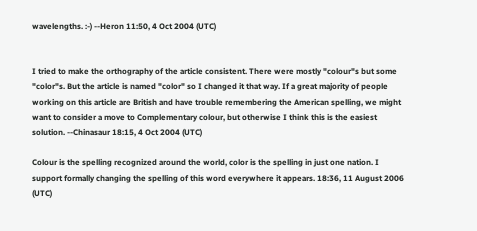wavelengths. :-) --Heron 11:50, 4 Oct 2004 (UTC)


I tried to make the orthography of the article consistent. There were mostly "colour"s but some "color"s. But the article is named "color" so I changed it that way. If a great majority of people working on this article are British and have trouble remembering the American spelling, we might want to consider a move to Complementary colour, but otherwise I think this is the easiest solution. --Chinasaur 18:15, 4 Oct 2004 (UTC)

Colour is the spelling recognized around the world, color is the spelling in just one nation. I support formally changing the spelling of this word everywhere it appears. 18:36, 11 August 2006 (UTC)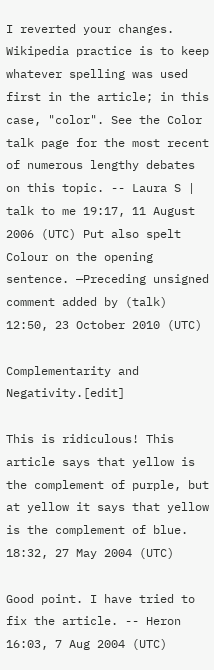I reverted your changes. Wikipedia practice is to keep whatever spelling was used first in the article; in this case, "color". See the Color talk page for the most recent of numerous lengthy debates on this topic. -- Laura S | talk to me 19:17, 11 August 2006 (UTC) Put also spelt Colour on the opening sentence. —Preceding unsigned comment added by (talk) 12:50, 23 October 2010 (UTC)

Complementarity and Negativity.[edit]

This is ridiculous! This article says that yellow is the complement of purple, but at yellow it says that yellow is the complement of blue. 18:32, 27 May 2004 (UTC)

Good point. I have tried to fix the article. -- Heron 16:03, 7 Aug 2004 (UTC)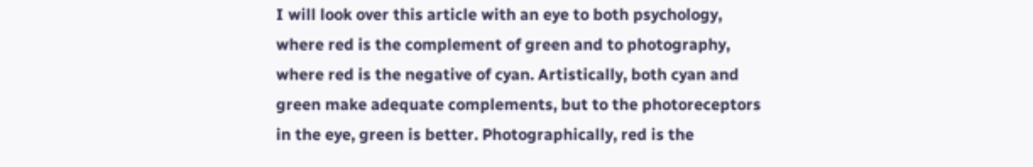I will look over this article with an eye to both psychology, where red is the complement of green and to photography, where red is the negative of cyan. Artistically, both cyan and green make adequate complements, but to the photoreceptors in the eye, green is better. Photographically, red is the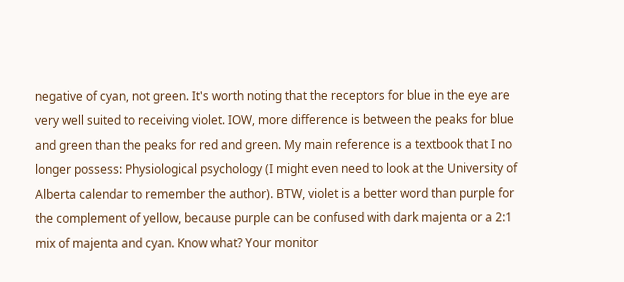negative of cyan, not green. It's worth noting that the receptors for blue in the eye are very well suited to receiving violet. IOW, more difference is between the peaks for blue and green than the peaks for red and green. My main reference is a textbook that I no longer possess: Physiological psychology (I might even need to look at the University of Alberta calendar to remember the author). BTW, violet is a better word than purple for the complement of yellow, because purple can be confused with dark majenta or a 2:1 mix of majenta and cyan. Know what? Your monitor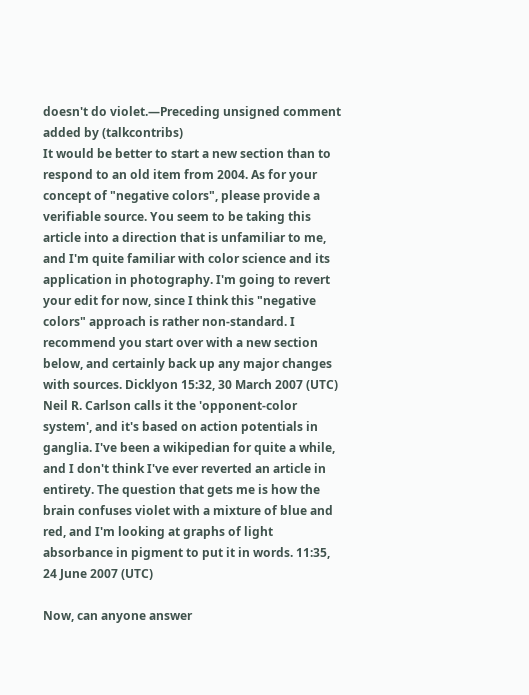doesn't do violet.—Preceding unsigned comment added by (talkcontribs)
It would be better to start a new section than to respond to an old item from 2004. As for your concept of "negative colors", please provide a verifiable source. You seem to be taking this article into a direction that is unfamiliar to me, and I'm quite familiar with color science and its application in photography. I'm going to revert your edit for now, since I think this "negative colors" approach is rather non-standard. I recommend you start over with a new section below, and certainly back up any major changes with sources. Dicklyon 15:32, 30 March 2007 (UTC)
Neil R. Carlson calls it the 'opponent-color system', and it's based on action potentials in ganglia. I've been a wikipedian for quite a while, and I don't think I've ever reverted an article in entirety. The question that gets me is how the brain confuses violet with a mixture of blue and red, and I'm looking at graphs of light absorbance in pigment to put it in words. 11:35, 24 June 2007 (UTC)

Now, can anyone answer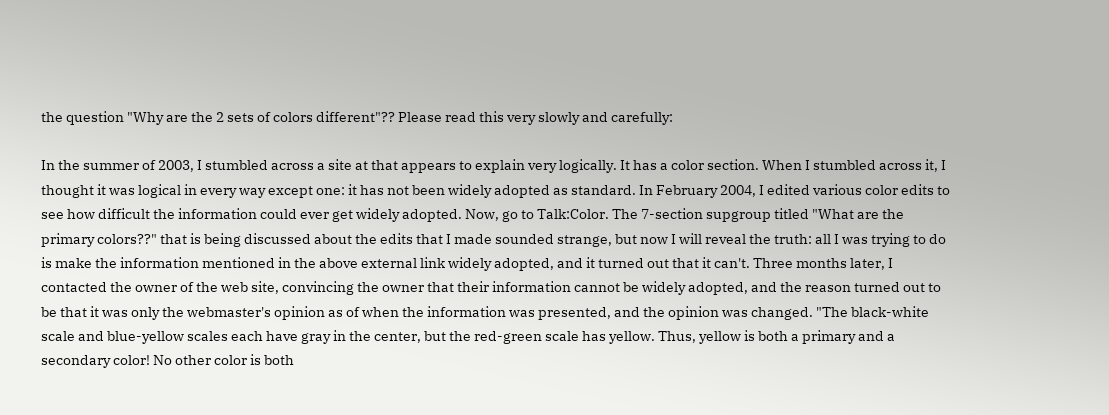the question "Why are the 2 sets of colors different"?? Please read this very slowly and carefully:

In the summer of 2003, I stumbled across a site at that appears to explain very logically. It has a color section. When I stumbled across it, I thought it was logical in every way except one: it has not been widely adopted as standard. In February 2004, I edited various color edits to see how difficult the information could ever get widely adopted. Now, go to Talk:Color. The 7-section supgroup titled "What are the primary colors??" that is being discussed about the edits that I made sounded strange, but now I will reveal the truth: all I was trying to do is make the information mentioned in the above external link widely adopted, and it turned out that it can't. Three months later, I contacted the owner of the web site, convincing the owner that their information cannot be widely adopted, and the reason turned out to be that it was only the webmaster's opinion as of when the information was presented, and the opinion was changed. "The black-white scale and blue-yellow scales each have gray in the center, but the red-green scale has yellow. Thus, yellow is both a primary and a secondary color! No other color is both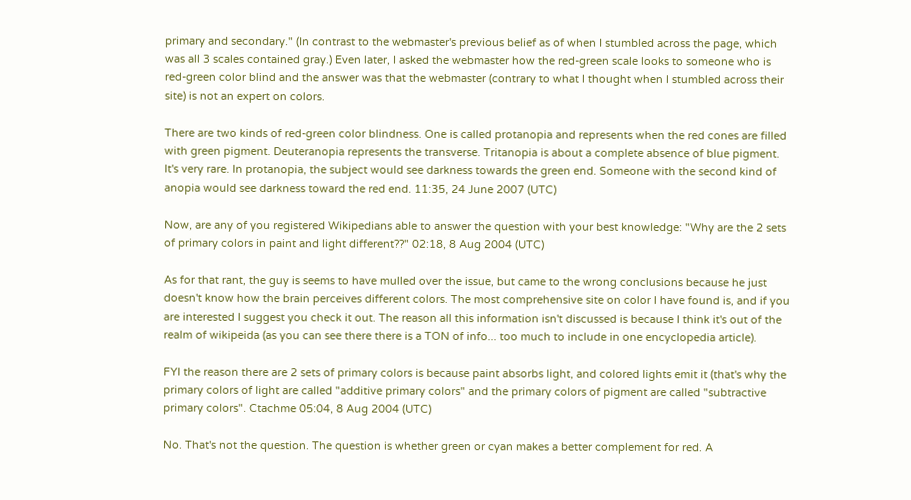primary and secondary." (In contrast to the webmaster's previous belief as of when I stumbled across the page, which was all 3 scales contained gray.) Even later, I asked the webmaster how the red-green scale looks to someone who is red-green color blind and the answer was that the webmaster (contrary to what I thought when I stumbled across their site) is not an expert on colors.

There are two kinds of red-green color blindness. One is called protanopia and represents when the red cones are filled with green pigment. Deuteranopia represents the transverse. Tritanopia is about a complete absence of blue pigment. It's very rare. In protanopia, the subject would see darkness towards the green end. Someone with the second kind of anopia would see darkness toward the red end. 11:35, 24 June 2007 (UTC)

Now, are any of you registered Wikipedians able to answer the question with your best knowledge: "Why are the 2 sets of primary colors in paint and light different??" 02:18, 8 Aug 2004 (UTC)

As for that rant, the guy is seems to have mulled over the issue, but came to the wrong conclusions because he just doesn't know how the brain perceives different colors. The most comprehensive site on color I have found is, and if you are interested I suggest you check it out. The reason all this information isn't discussed is because I think it's out of the realm of wikipeida (as you can see there there is a TON of info... too much to include in one encyclopedia article).

FYI the reason there are 2 sets of primary colors is because paint absorbs light, and colored lights emit it (that's why the primary colors of light are called "additive primary colors" and the primary colors of pigment are called "subtractive primary colors". Ctachme 05:04, 8 Aug 2004 (UTC)

No. That's not the question. The question is whether green or cyan makes a better complement for red. A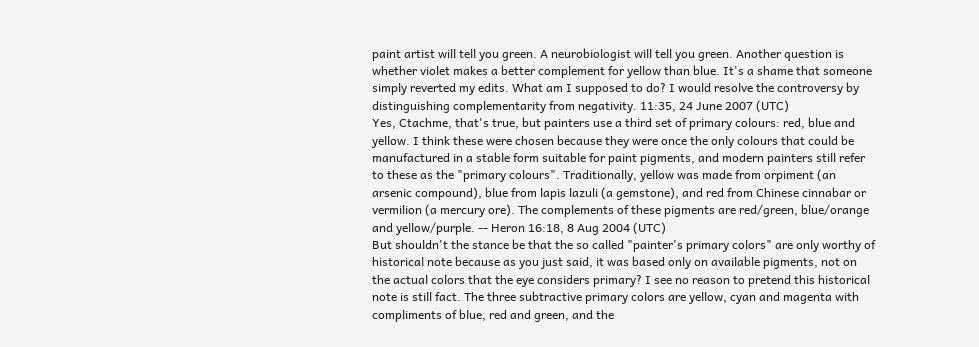paint artist will tell you green. A neurobiologist will tell you green. Another question is whether violet makes a better complement for yellow than blue. It's a shame that someone simply reverted my edits. What am I supposed to do? I would resolve the controversy by distinguishing complementarity from negativity. 11:35, 24 June 2007 (UTC)
Yes, Ctachme, that's true, but painters use a third set of primary colours: red, blue and yellow. I think these were chosen because they were once the only colours that could be manufactured in a stable form suitable for paint pigments, and modern painters still refer to these as the "primary colours". Traditionally, yellow was made from orpiment (an arsenic compound), blue from lapis lazuli (a gemstone), and red from Chinese cinnabar or vermilion (a mercury ore). The complements of these pigments are red/green, blue/orange and yellow/purple. -- Heron 16:18, 8 Aug 2004 (UTC)
But shouldn't the stance be that the so called "painter's primary colors" are only worthy of historical note because as you just said, it was based only on available pigments, not on the actual colors that the eye considers primary? I see no reason to pretend this historical note is still fact. The three subtractive primary colors are yellow, cyan and magenta with compliments of blue, red and green, and the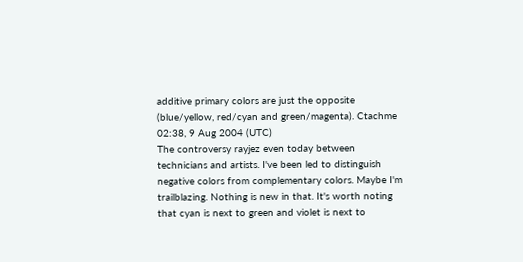additive primary colors are just the opposite (blue/yellow, red/cyan and green/magenta). Ctachme 02:38, 9 Aug 2004 (UTC)
The controversy rayjez even today between technicians and artists. I've been led to distinguish negative colors from complementary colors. Maybe I'm trailblazing. Nothing is new in that. It's worth noting that cyan is next to green and violet is next to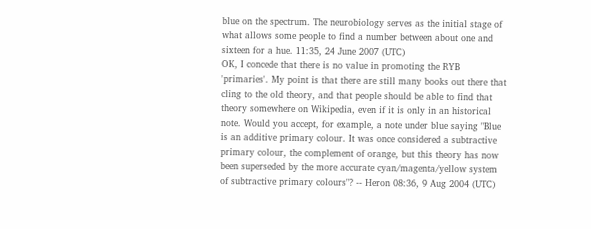blue on the spectrum. The neurobiology serves as the initial stage of what allows some people to find a number between about one and sixteen for a hue. 11:35, 24 June 2007 (UTC)
OK, I concede that there is no value in promoting the RYB 'primaries'. My point is that there are still many books out there that cling to the old theory, and that people should be able to find that theory somewhere on Wikipedia, even if it is only in an historical note. Would you accept, for example, a note under blue saying "Blue is an additive primary colour. It was once considered a subtractive primary colour, the complement of orange, but this theory has now been superseded by the more accurate cyan/magenta/yellow system of subtractive primary colours"? -- Heron 08:36, 9 Aug 2004 (UTC)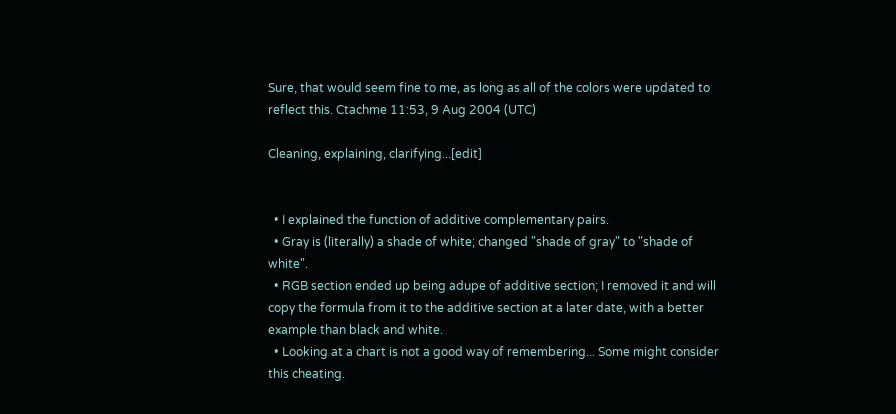Sure, that would seem fine to me, as long as all of the colors were updated to reflect this. Ctachme 11:53, 9 Aug 2004 (UTC)

Cleaning, explaining, clarifying...[edit]


  • I explained the function of additive complementary pairs.
  • Gray is (literally) a shade of white; changed "shade of gray" to "shade of white".
  • RGB section ended up being adupe of additive section; I removed it and will copy the formula from it to the additive section at a later date, with a better example than black and white.
  • Looking at a chart is not a good way of remembering... Some might consider this cheating.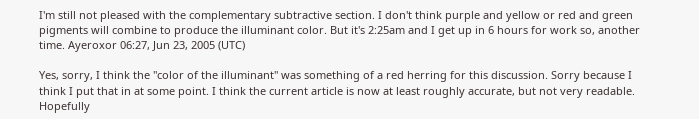I'm still not pleased with the complementary subtractive section. I don't think purple and yellow or red and green pigments will combine to produce the illuminant color. But it's 2:25am and I get up in 6 hours for work so, another time. Ayeroxor 06:27, Jun 23, 2005 (UTC)

Yes, sorry, I think the "color of the illuminant" was something of a red herring for this discussion. Sorry because I think I put that in at some point. I think the current article is now at least roughly accurate, but not very readable. Hopefully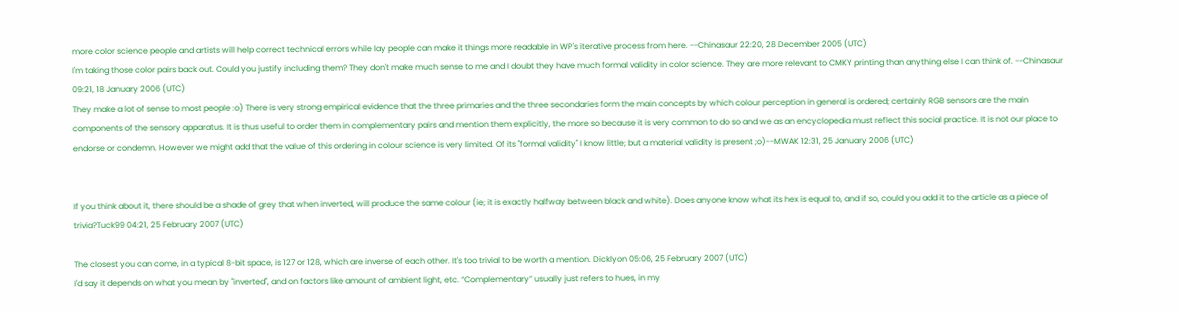more color science people and artists will help correct technical errors while lay people can make it things more readable in WP's iterative process from here. --Chinasaur 22:20, 28 December 2005 (UTC)
I'm taking those color pairs back out. Could you justify including them? They don't make much sense to me and I doubt they have much formal validity in color science. They are more relevant to CMKY printing than anything else I can think of. --Chinasaur 09:21, 18 January 2006 (UTC)
They make a lot of sense to most people :o) There is very strong empirical evidence that the three primaries and the three secondaries form the main concepts by which colour perception in general is ordered; certainly RGB sensors are the main components of the sensory apparatus. It is thus useful to order them in complementary pairs and mention them explicitly, the more so because it is very common to do so and we as an encyclopedia must reflect this social practice. It is not our place to endorse or condemn. However we might add that the value of this ordering in colour science is very limited. Of its "formal validity" I know little; but a material validity is present ;o)--MWAK 12:31, 25 January 2006 (UTC)


If you think about it, there should be a shade of grey that when inverted, will produce the same colour (ie; it is exactly halfway between black and white). Does anyone know what its hex is equal to, and if so, could you add it to the article as a piece of trivia?Tuck99 04:21, 25 February 2007 (UTC)

The closest you can come, in a typical 8-bit space, is 127 or 128, which are inverse of each other. It's too trivial to be worth a mention. Dicklyon 05:06, 25 February 2007 (UTC)
I'd say it depends on what you mean by "inverted", and on factors like amount of ambient light, etc. “Complementary” usually just refers to hues, in my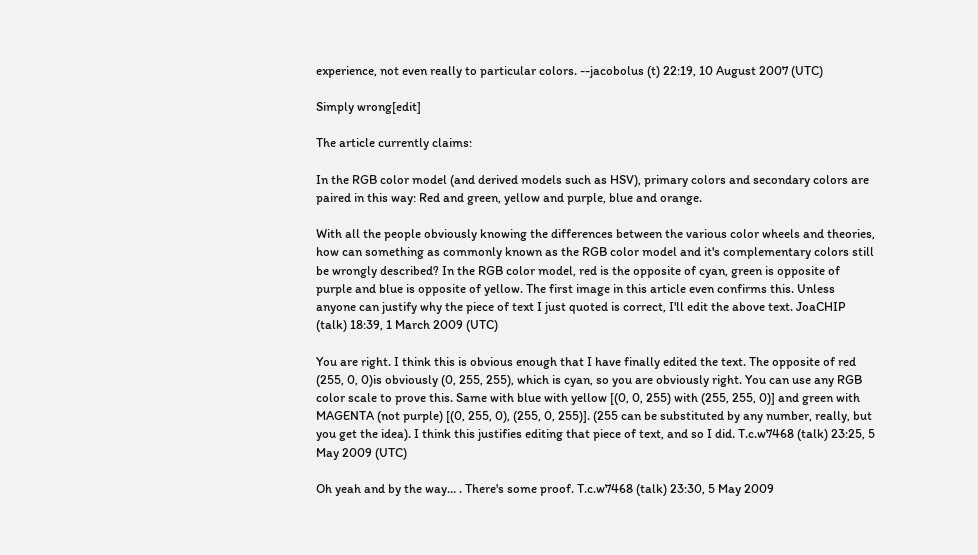experience, not even really to particular colors. --jacobolus (t) 22:19, 10 August 2007 (UTC)

Simply wrong[edit]

The article currently claims:

In the RGB color model (and derived models such as HSV), primary colors and secondary colors are paired in this way: Red and green, yellow and purple, blue and orange.

With all the people obviously knowing the differences between the various color wheels and theories, how can something as commonly known as the RGB color model and it's complementary colors still be wrongly described? In the RGB color model, red is the opposite of cyan, green is opposite of purple and blue is opposite of yellow. The first image in this article even confirms this. Unless anyone can justify why the piece of text I just quoted is correct, I'll edit the above text. JoaCHIP (talk) 18:39, 1 March 2009 (UTC)

You are right. I think this is obvious enough that I have finally edited the text. The opposite of red (255, 0, 0)is obviously (0, 255, 255), which is cyan, so you are obviously right. You can use any RGB color scale to prove this. Same with blue with yellow [(0, 0, 255) with (255, 255, 0)] and green with MAGENTA (not purple) [(0, 255, 0), (255, 0, 255)]. (255 can be substituted by any number, really, but you get the idea). I think this justifies editing that piece of text, and so I did. T.c.w7468 (talk) 23:25, 5 May 2009 (UTC)

Oh yeah and by the way... . There's some proof. T.c.w7468 (talk) 23:30, 5 May 2009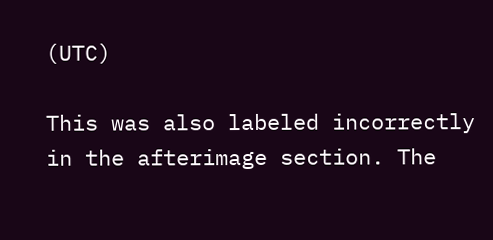(UTC)

This was also labeled incorrectly in the afterimage section. The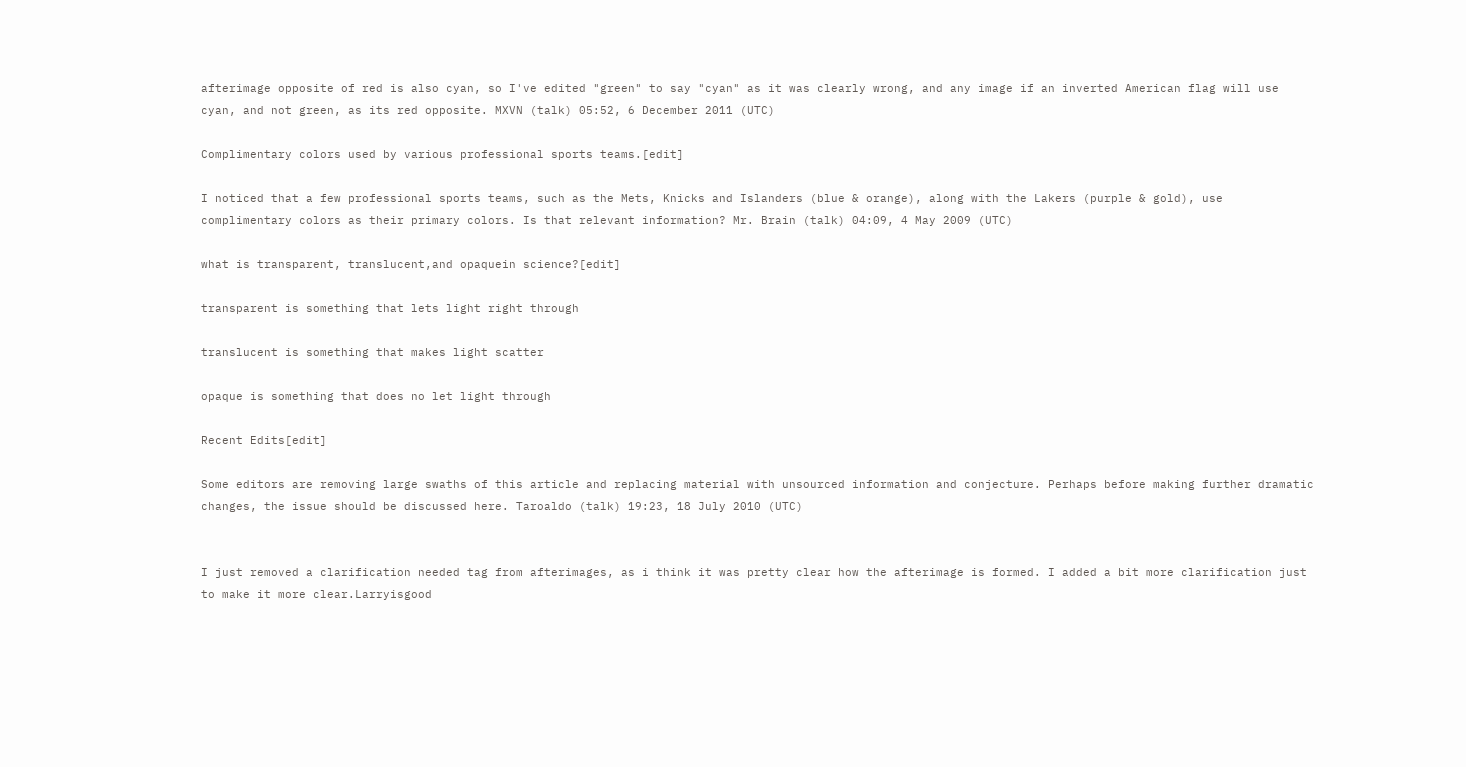afterimage opposite of red is also cyan, so I've edited "green" to say "cyan" as it was clearly wrong, and any image if an inverted American flag will use cyan, and not green, as its red opposite. MXVN (talk) 05:52, 6 December 2011 (UTC)

Complimentary colors used by various professional sports teams.[edit]

I noticed that a few professional sports teams, such as the Mets, Knicks and Islanders (blue & orange), along with the Lakers (purple & gold), use complimentary colors as their primary colors. Is that relevant information? Mr. Brain (talk) 04:09, 4 May 2009 (UTC)

what is transparent, translucent,and opaquein science?[edit]

transparent is something that lets light right through

translucent is something that makes light scatter

opaque is something that does no let light through

Recent Edits[edit]

Some editors are removing large swaths of this article and replacing material with unsourced information and conjecture. Perhaps before making further dramatic changes, the issue should be discussed here. Taroaldo (talk) 19:23, 18 July 2010 (UTC)


I just removed a clarification needed tag from afterimages, as i think it was pretty clear how the afterimage is formed. I added a bit more clarification just to make it more clear.Larryisgood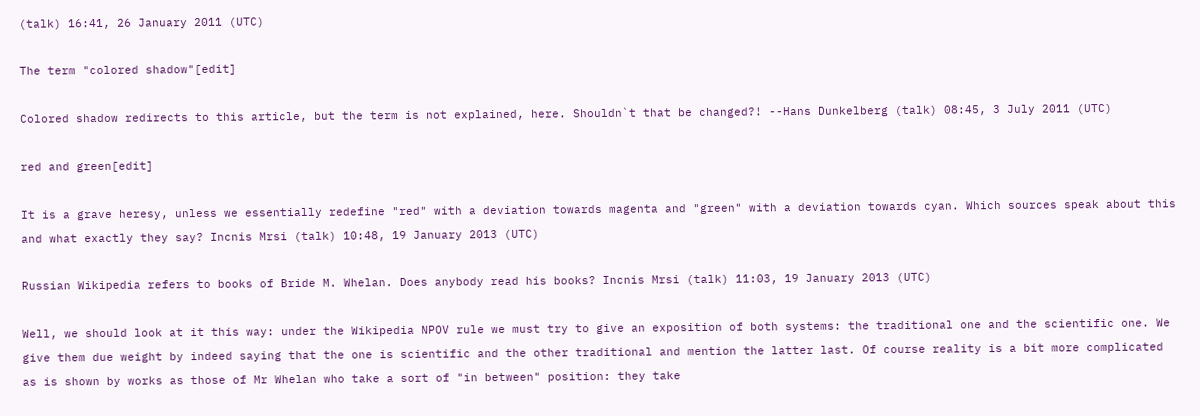(talk) 16:41, 26 January 2011 (UTC)

The term "colored shadow"[edit]

Colored shadow redirects to this article, but the term is not explained, here. Shouldn`t that be changed?! --Hans Dunkelberg (talk) 08:45, 3 July 2011 (UTC)

red and green[edit]

It is a grave heresy, unless we essentially redefine "red" with a deviation towards magenta and "green" with a deviation towards cyan. Which sources speak about this and what exactly they say? Incnis Mrsi (talk) 10:48, 19 January 2013 (UTC)

Russian Wikipedia refers to books of Bride M. Whelan. Does anybody read his books? Incnis Mrsi (talk) 11:03, 19 January 2013 (UTC)

Well, we should look at it this way: under the Wikipedia NPOV rule we must try to give an exposition of both systems: the traditional one and the scientific one. We give them due weight by indeed saying that the one is scientific and the other traditional and mention the latter last. Of course reality is a bit more complicated as is shown by works as those of Mr Whelan who take a sort of "in between" position: they take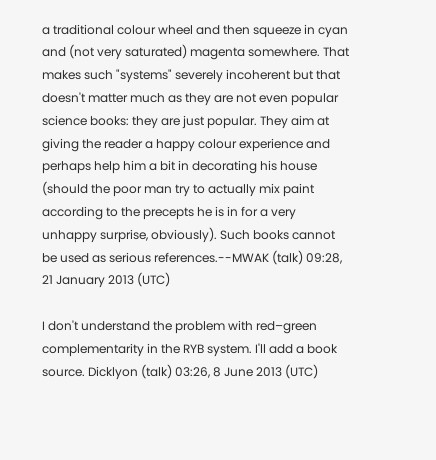a traditional colour wheel and then squeeze in cyan and (not very saturated) magenta somewhere. That makes such "systems" severely incoherent but that doesn't matter much as they are not even popular science books: they are just popular. They aim at giving the reader a happy colour experience and perhaps help him a bit in decorating his house (should the poor man try to actually mix paint according to the precepts he is in for a very unhappy surprise, obviously). Such books cannot be used as serious references.--MWAK (talk) 09:28, 21 January 2013 (UTC)

I don't understand the problem with red–green complementarity in the RYB system. I'll add a book source. Dicklyon (talk) 03:26, 8 June 2013 (UTC)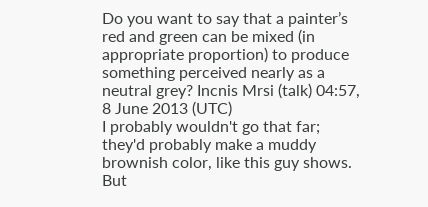Do you want to say that a painter’s red and green can be mixed (in appropriate proportion) to produce something perceived nearly as a neutral grey? Incnis Mrsi (talk) 04:57, 8 June 2013 (UTC)
I probably wouldn't go that far; they'd probably make a muddy brownish color, like this guy shows. But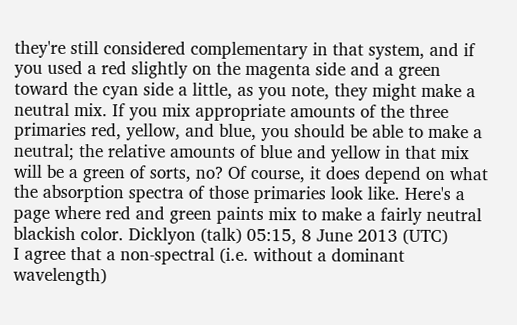they're still considered complementary in that system, and if you used a red slightly on the magenta side and a green toward the cyan side a little, as you note, they might make a neutral mix. If you mix appropriate amounts of the three primaries red, yellow, and blue, you should be able to make a neutral; the relative amounts of blue and yellow in that mix will be a green of sorts, no? Of course, it does depend on what the absorption spectra of those primaries look like. Here's a page where red and green paints mix to make a fairly neutral blackish color. Dicklyon (talk) 05:15, 8 June 2013 (UTC)
I agree that a non-spectral (i.e. without a dominant wavelength)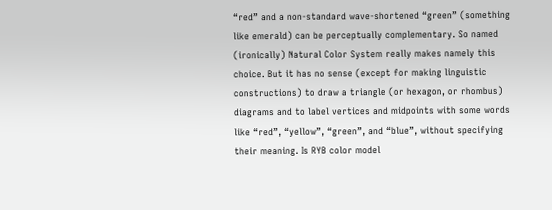“red” and a non-standard wave-shortened “green” (something like emerald) can be perceptually complementary. So named (ironically) Natural Color System really makes namely this choice. But it has no sense (except for making linguistic constructions) to draw a triangle (or hexagon, or rhombus) diagrams and to label vertices and midpoints with some words like “red”, “yellow”, “green”, and “blue”, without specifying their meaning. Is RYB color model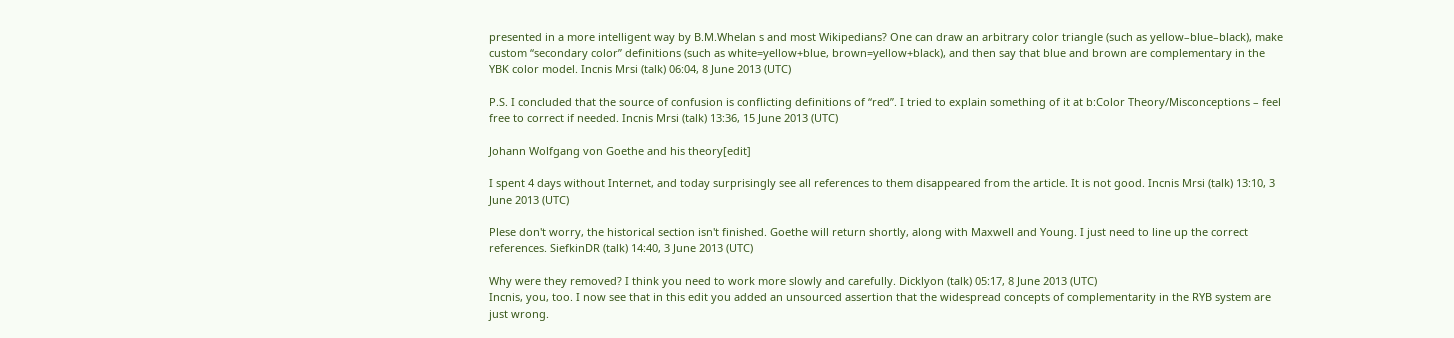presented in a more intelligent way by B.M.Whelan s and most Wikipedians? One can draw an arbitrary color triangle (such as yellow–blue–black), make custom “secondary color” definitions (such as white=yellow+blue, brown=yellow+black), and then say that blue and brown are complementary in the YBK color model. Incnis Mrsi (talk) 06:04, 8 June 2013 (UTC)

P.S. I concluded that the source of confusion is conflicting definitions of “red”. I tried to explain something of it at b:Color Theory/Misconceptions – feel free to correct if needed. Incnis Mrsi (talk) 13:36, 15 June 2013 (UTC)

Johann Wolfgang von Goethe and his theory[edit]

I spent 4 days without Internet, and today surprisingly see all references to them disappeared from the article. It is not good. Incnis Mrsi (talk) 13:10, 3 June 2013 (UTC)

Plese don't worry, the historical section isn't finished. Goethe will return shortly, along with Maxwell and Young. I just need to line up the correct references. SiefkinDR (talk) 14:40, 3 June 2013 (UTC)

Why were they removed? I think you need to work more slowly and carefully. Dicklyon (talk) 05:17, 8 June 2013 (UTC)
Incnis, you, too. I now see that in this edit you added an unsourced assertion that the widespread concepts of complementarity in the RYB system are just wrong.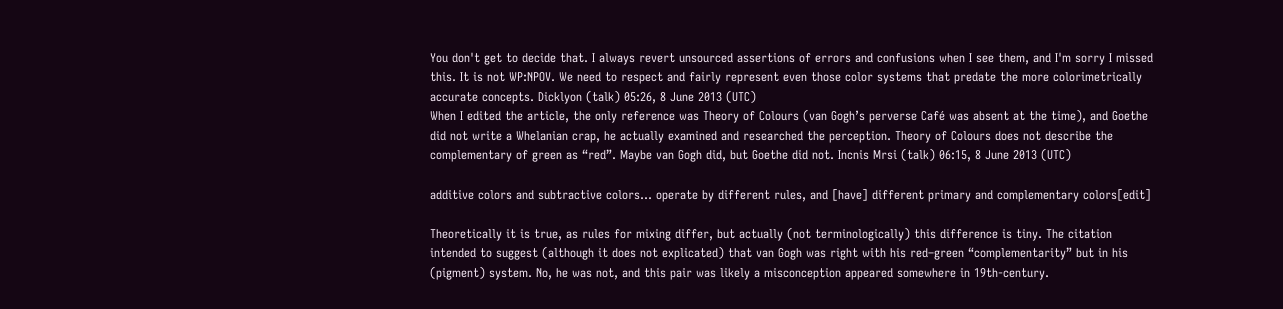You don't get to decide that. I always revert unsourced assertions of errors and confusions when I see them, and I'm sorry I missed this. It is not WP:NPOV. We need to respect and fairly represent even those color systems that predate the more colorimetrically accurate concepts. Dicklyon (talk) 05:26, 8 June 2013 (UTC)
When I edited the article, the only reference was Theory of Colours (van Gogh’s perverse Café was absent at the time), and Goethe did not write a Whelanian crap, he actually examined and researched the perception. Theory of Colours does not describe the complementary of green as “red”. Maybe van Gogh did, but Goethe did not. Incnis Mrsi (talk) 06:15, 8 June 2013 (UTC)

additive colors and subtractive colors… operate by different rules, and [have] different primary and complementary colors[edit]

Theoretically it is true, as rules for mixing differ, but actually (not terminologically) this difference is tiny. The citation intended to suggest (although it does not explicated) that van Gogh was right with his red–green “complementarity” but in his (pigment) system. No, he was not, and this pair was likely a misconception appeared somewhere in 19th-century.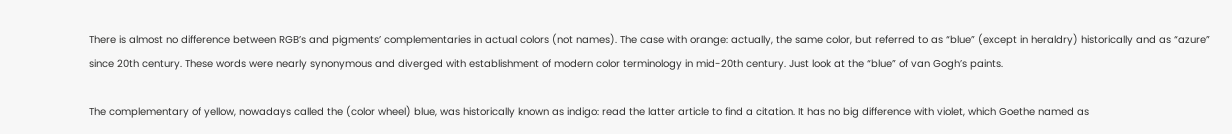There is almost no difference between RGB’s and pigments’ complementaries in actual colors (not names). The case with orange: actually, the same color, but referred to as “blue” (except in heraldry) historically and as “azure” since 20th century. These words were nearly synonymous and diverged with establishment of modern color terminology in mid-20th century. Just look at the “blue” of van Gogh’s paints.

The complementary of yellow, nowadays called the (color wheel) blue, was historically known as indigo: read the latter article to find a citation. It has no big difference with violet, which Goethe named as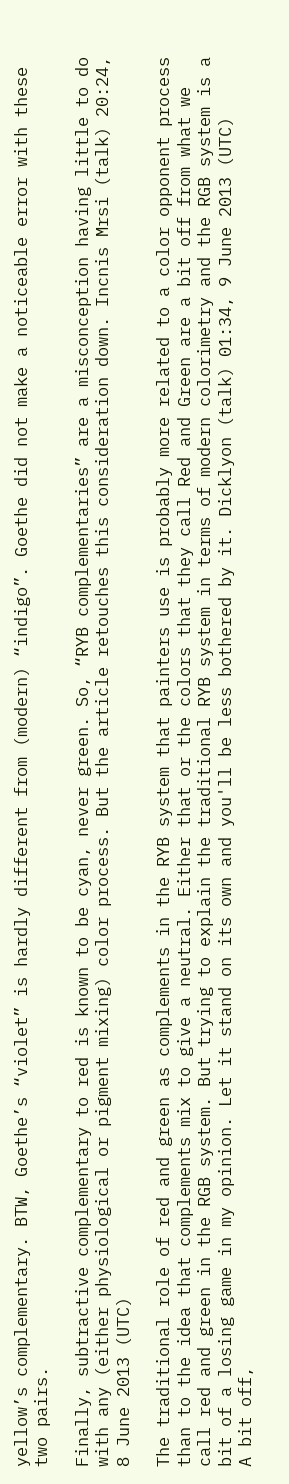yellow’s complementary. BTW, Goethe’s “violet” is hardly different from (modern) “indigo”. Goethe did not make a noticeable error with these two pairs.

Finally, subtractive complementary to red is known to be cyan, never green. So, “RYB complementaries” are a misconception having little to do with any (either physiological or pigment mixing) color process. But the article retouches this consideration down. Incnis Mrsi (talk) 20:24, 8 June 2013 (UTC)

The traditional role of red and green as complements in the RYB system that painters use is probably more related to a color opponent process than to the idea that complements mix to give a neutral. Either that or the colors that they call Red and Green are a bit off from what we call red and green in the RGB system. But trying to explain the traditional RYB system in terms of modern colorimetry and the RGB system is a bit of a losing game in my opinion. Let it stand on its own and you'll be less bothered by it. Dicklyon (talk) 01:34, 9 June 2013 (UTC)
A bit off,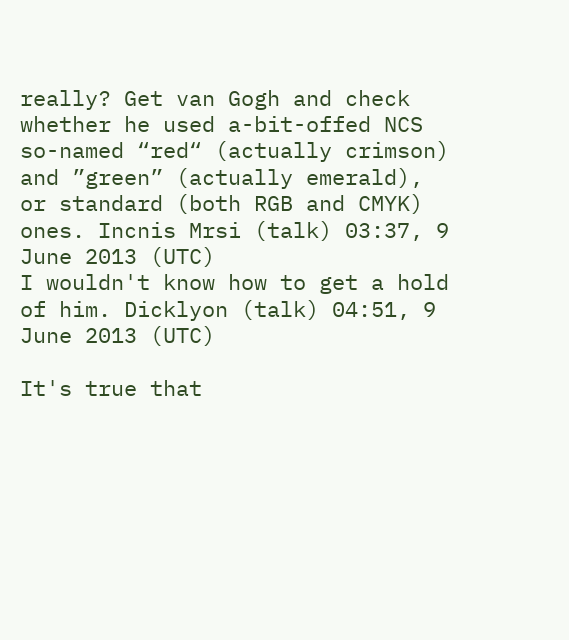really? Get van Gogh and check whether he used a-bit-offed NCS so-named “red“ (actually crimson) and ”green” (actually emerald), or standard (both RGB and CMYK) ones. Incnis Mrsi (talk) 03:37, 9 June 2013 (UTC)
I wouldn't know how to get a hold of him. Dicklyon (talk) 04:51, 9 June 2013 (UTC)

It's true that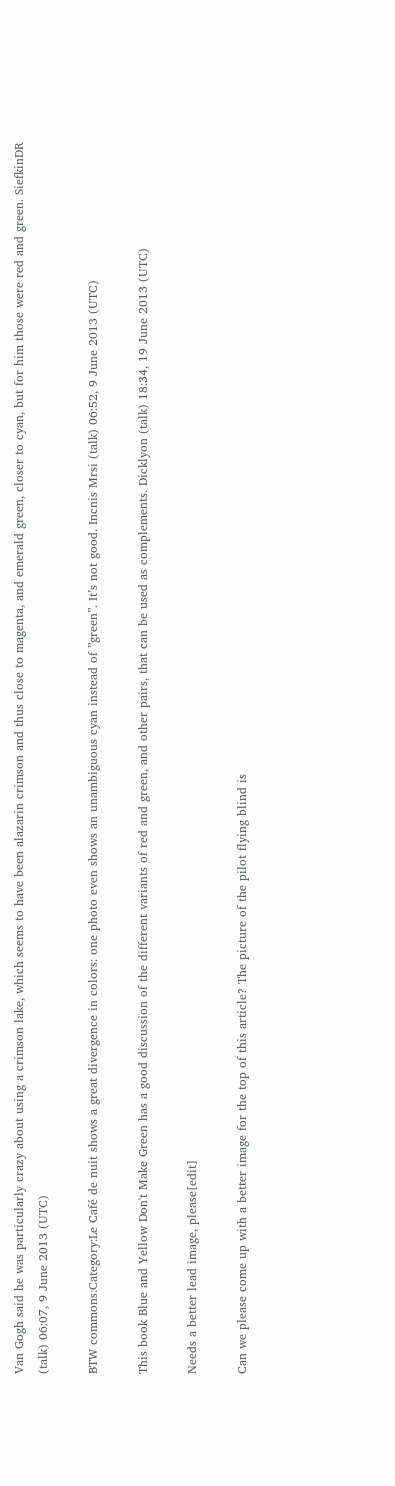Van Gogh said he was particularly crazy about using a crimson lake, which seems to have been alazarin crimson and thus close to magenta, and emerald green, closer to cyan, but for him those were red and green. SiefkinDR (talk) 06:07, 9 June 2013 (UTC)

BTW commons:Category:Le Café de nuit shows a great divergence in colors: one photo even shows an unambiguous cyan instead of ”green”. It’s not good. Incnis Mrsi (talk) 06:52, 9 June 2013 (UTC)

This book Blue and Yellow Don't Make Green has a good discussion of the different variants of red and green, and other pairs, that can be used as complements. Dicklyon (talk) 18:34, 19 June 2013 (UTC)

Needs a better lead image, please[edit]

Can we please come up with a better image for the top of this article? The picture of the pilot flying blind is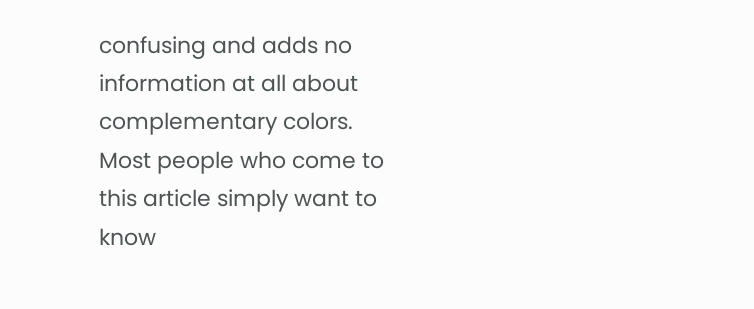confusing and adds no information at all about complementary colors. Most people who come to this article simply want to know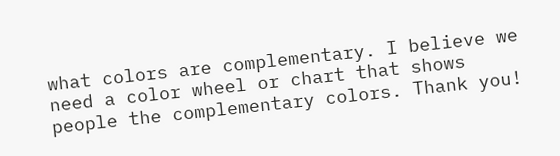what colors are complementary. I believe we need a color wheel or chart that shows people the complementary colors. Thank you!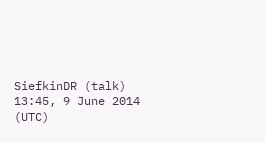SiefkinDR (talk) 13:45, 9 June 2014 (UTC)